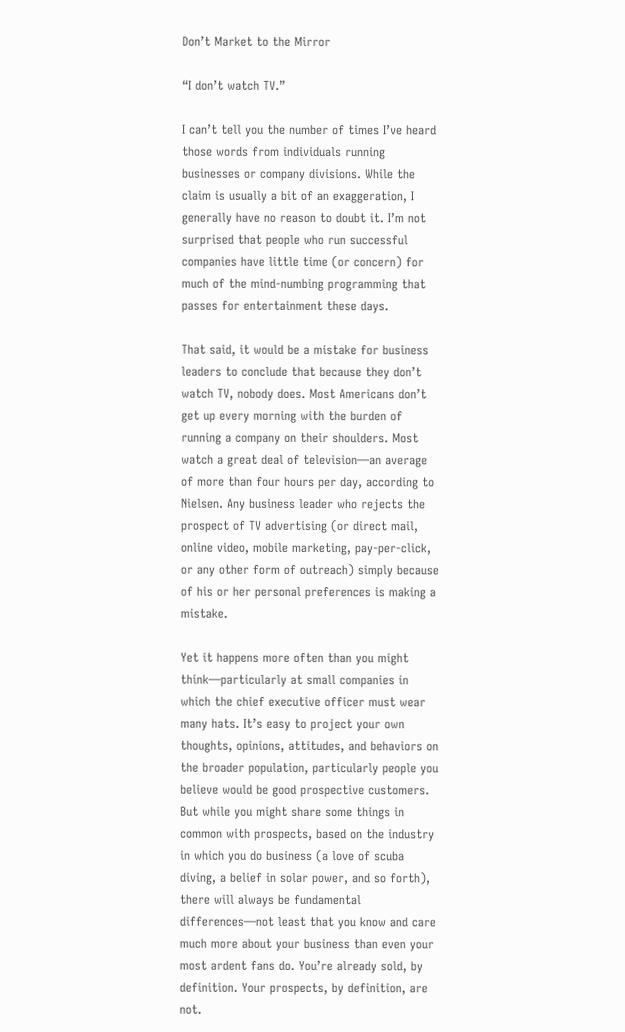Don’t Market to the Mirror

“I don’t watch TV.”

I can’t tell you the number of times I’ve heard those words from individuals running businesses or company divisions. While the claim is usually a bit of an exaggeration, I generally have no reason to doubt it. I’m not surprised that people who run successful companies have little time (or concern) for much of the mind-numbing programming that passes for entertainment these days.

That said, it would be a mistake for business leaders to conclude that because they don’t watch TV, nobody does. Most Americans don’t get up every morning with the burden of running a company on their shoulders. Most watch a great deal of television—an average of more than four hours per day, according to Nielsen. Any business leader who rejects the prospect of TV advertising (or direct mail, online video, mobile marketing, pay-per-click, or any other form of outreach) simply because of his or her personal preferences is making a mistake.

Yet it happens more often than you might think—particularly at small companies in which the chief executive officer must wear many hats. It’s easy to project your own thoughts, opinions, attitudes, and behaviors on the broader population, particularly people you believe would be good prospective customers. But while you might share some things in common with prospects, based on the industry in which you do business (a love of scuba diving, a belief in solar power, and so forth), there will always be fundamental differences—not least that you know and care much more about your business than even your most ardent fans do. You’re already sold, by definition. Your prospects, by definition, are not.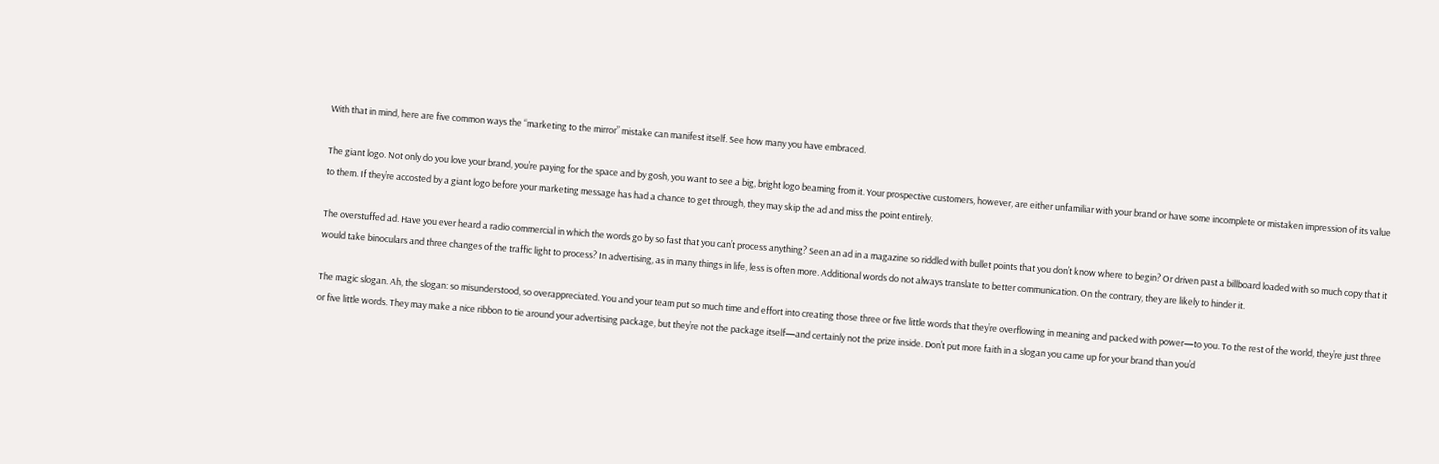With that in mind, here are five common ways the “marketing to the mirror” mistake can manifest itself. See how many you have embraced.

The giant logo. Not only do you love your brand, you’re paying for the space and by gosh, you want to see a big, bright logo beaming from it. Your prospective customers, however, are either unfamiliar with your brand or have some incomplete or mistaken impression of its value to them. If they’re accosted by a giant logo before your marketing message has had a chance to get through, they may skip the ad and miss the point entirely.

The overstuffed ad. Have you ever heard a radio commercial in which the words go by so fast that you can’t process anything? Seen an ad in a magazine so riddled with bullet points that you don’t know where to begin? Or driven past a billboard loaded with so much copy that it would take binoculars and three changes of the traffic light to process? In advertising, as in many things in life, less is often more. Additional words do not always translate to better communication. On the contrary, they are likely to hinder it.

The magic slogan. Ah, the slogan: so misunderstood, so overappreciated. You and your team put so much time and effort into creating those three or five little words that they’re overflowing in meaning and packed with power—to you. To the rest of the world, they’re just three or five little words. They may make a nice ribbon to tie around your advertising package, but they’re not the package itself—and certainly not the prize inside. Don’t put more faith in a slogan you came up for your brand than you’d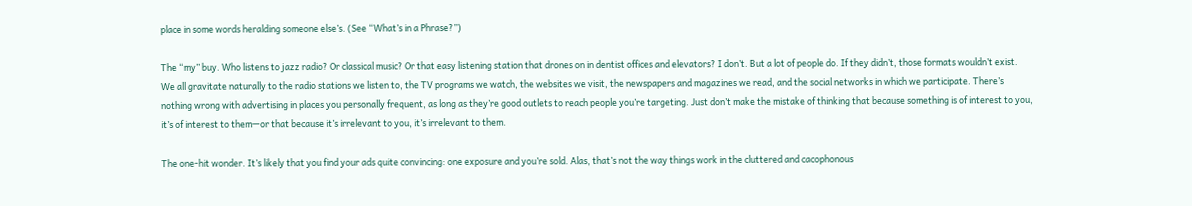place in some words heralding someone else’s. (See “What’s in a Phrase?”)

The “my” buy. Who listens to jazz radio? Or classical music? Or that easy listening station that drones on in dentist offices and elevators? I don’t. But a lot of people do. If they didn’t, those formats wouldn’t exist. We all gravitate naturally to the radio stations we listen to, the TV programs we watch, the websites we visit, the newspapers and magazines we read, and the social networks in which we participate. There’s nothing wrong with advertising in places you personally frequent, as long as they’re good outlets to reach people you’re targeting. Just don’t make the mistake of thinking that because something is of interest to you, it’s of interest to them—or that because it’s irrelevant to you, it’s irrelevant to them.

The one-hit wonder. It’s likely that you find your ads quite convincing: one exposure and you’re sold. Alas, that’s not the way things work in the cluttered and cacophonous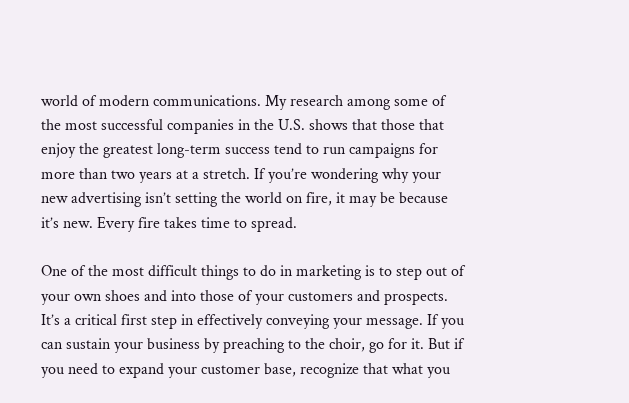world of modern communications. My research among some of the most successful companies in the U.S. shows that those that enjoy the greatest long-term success tend to run campaigns for more than two years at a stretch. If you’re wondering why your new advertising isn’t setting the world on fire, it may be because it’s new. Every fire takes time to spread.

One of the most difficult things to do in marketing is to step out of your own shoes and into those of your customers and prospects. It’s a critical first step in effectively conveying your message. If you can sustain your business by preaching to the choir, go for it. But if you need to expand your customer base, recognize that what you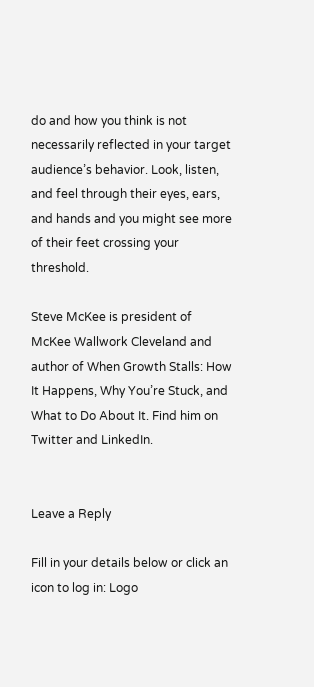do and how you think is not necessarily reflected in your target audience’s behavior. Look, listen, and feel through their eyes, ears, and hands and you might see more of their feet crossing your threshold.

Steve McKee is president of McKee Wallwork Cleveland and author of When Growth Stalls: How It Happens, Why You’re Stuck, and What to Do About It. Find him on Twitter and LinkedIn.


Leave a Reply

Fill in your details below or click an icon to log in: Logo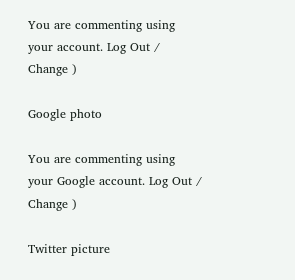You are commenting using your account. Log Out /  Change )

Google photo

You are commenting using your Google account. Log Out /  Change )

Twitter picture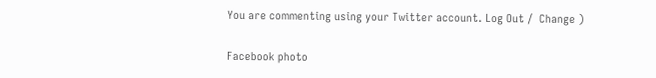You are commenting using your Twitter account. Log Out /  Change )

Facebook photo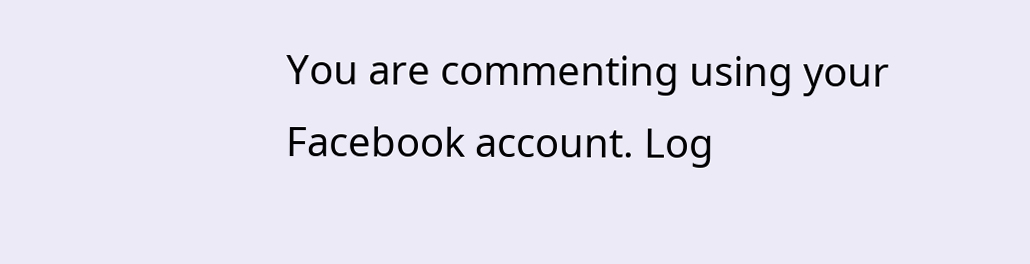You are commenting using your Facebook account. Log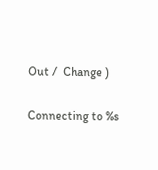Out /  Change )

Connecting to %s